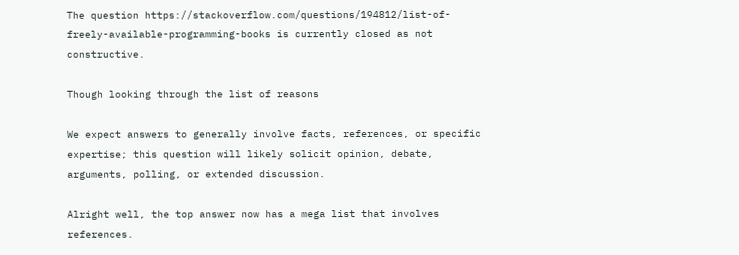The question https://stackoverflow.com/questions/194812/list-of-freely-available-programming-books is currently closed as not constructive.

Though looking through the list of reasons

We expect answers to generally involve facts, references, or specific expertise; this question will likely solicit opinion, debate, arguments, polling, or extended discussion.

Alright well, the top answer now has a mega list that involves references.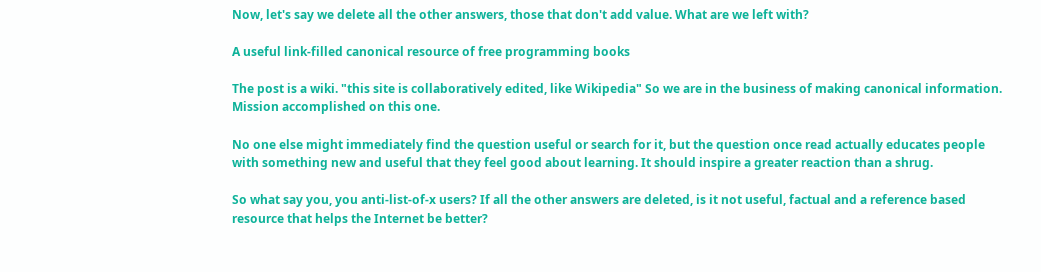Now, let's say we delete all the other answers, those that don't add value. What are we left with?

A useful link-filled canonical resource of free programming books

The post is a wiki. "this site is collaboratively edited, like Wikipedia" So we are in the business of making canonical information. Mission accomplished on this one.

No one else might immediately find the question useful or search for it, but the question once read actually educates people with something new and useful that they feel good about learning. It should inspire a greater reaction than a shrug.

So what say you, you anti-list-of-x users? If all the other answers are deleted, is it not useful, factual and a reference based resource that helps the Internet be better?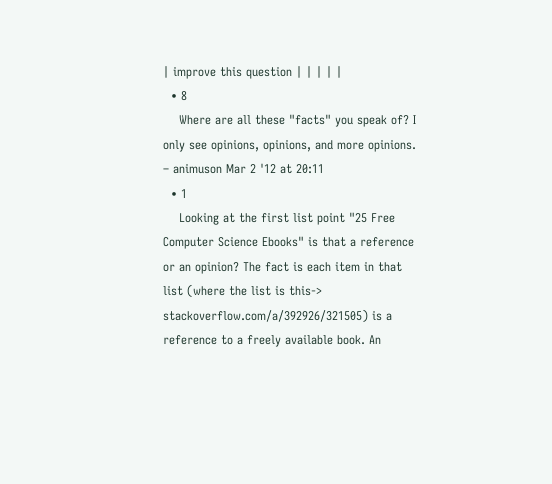| improve this question | | | | |
  • 8
    Where are all these "facts" you speak of? I only see opinions, opinions, and more opinions. – animuson Mar 2 '12 at 20:11
  • 1
    Looking at the first list point "25 Free Computer Science Ebooks" is that a reference or an opinion? The fact is each item in that list (where the list is this-> stackoverflow.com/a/392926/321505) is a reference to a freely available book. An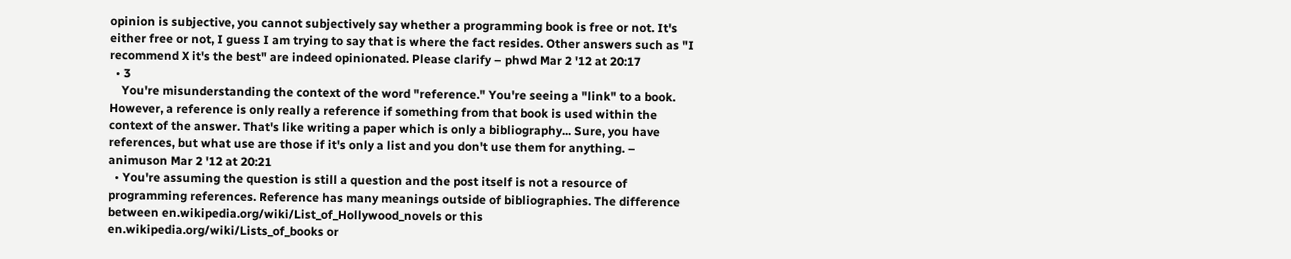opinion is subjective, you cannot subjectively say whether a programming book is free or not. It's either free or not, I guess I am trying to say that is where the fact resides. Other answers such as "I recommend X it's the best" are indeed opinionated. Please clarify – phwd Mar 2 '12 at 20:17
  • 3
    You're misunderstanding the context of the word "reference." You're seeing a "link" to a book. However, a reference is only really a reference if something from that book is used within the context of the answer. That's like writing a paper which is only a bibliography... Sure, you have references, but what use are those if it's only a list and you don't use them for anything. – animuson Mar 2 '12 at 20:21
  • You're assuming the question is still a question and the post itself is not a resource of programming references. Reference has many meanings outside of bibliographies. The difference between en.wikipedia.org/wiki/List_of_Hollywood_novels or this en.wikipedia.org/wiki/Lists_of_books or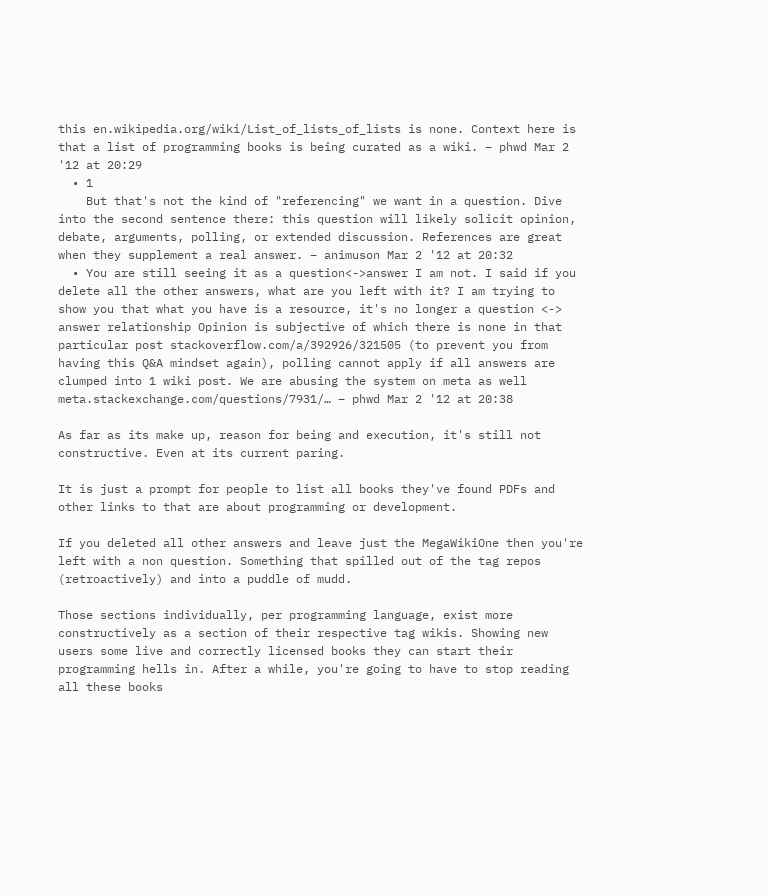this en.wikipedia.org/wiki/List_of_lists_of_lists is none. Context here is that a list of programming books is being curated as a wiki. – phwd Mar 2 '12 at 20:29
  • 1
    But that's not the kind of "referencing" we want in a question. Dive into the second sentence there: this question will likely solicit opinion, debate, arguments, polling, or extended discussion. References are great when they supplement a real answer. – animuson Mar 2 '12 at 20:32
  • You are still seeing it as a question<->answer I am not. I said if you delete all the other answers, what are you left with it? I am trying to show you that what you have is a resource, it's no longer a question <-> answer relationship Opinion is subjective of which there is none in that particular post stackoverflow.com/a/392926/321505 (to prevent you from having this Q&A mindset again), polling cannot apply if all answers are clumped into 1 wiki post. We are abusing the system on meta as well meta.stackexchange.com/questions/7931/… – phwd Mar 2 '12 at 20:38

As far as its make up, reason for being and execution, it's still not constructive. Even at its current paring.

It is just a prompt for people to list all books they've found PDFs and other links to that are about programming or development.

If you deleted all other answers and leave just the MegaWikiOne then you're left with a non question. Something that spilled out of the tag repos (retroactively) and into a puddle of mudd.

Those sections individually, per programming language, exist more constructively as a section of their respective tag wikis. Showing new users some live and correctly licensed books they can start their programming hells in. After a while, you're going to have to stop reading all these books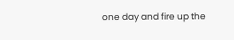one day and fire up the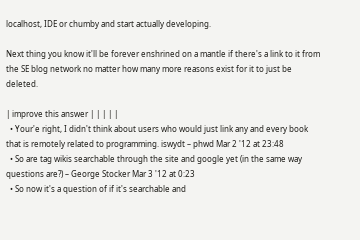localhost, IDE or chumby and start actually developing.

Next thing you know it'll be forever enshrined on a mantle if there's a link to it from the SE blog network no matter how many more reasons exist for it to just be deleted.

| improve this answer | | | | |
  • Your'e right, I didn't think about users who would just link any and every book that is remotely related to programming. iswydt – phwd Mar 2 '12 at 23:48
  • So are tag wikis searchable through the site and google yet (in the same way questions are?) – George Stocker Mar 3 '12 at 0:23
  • So now it's a question of if it's searchable and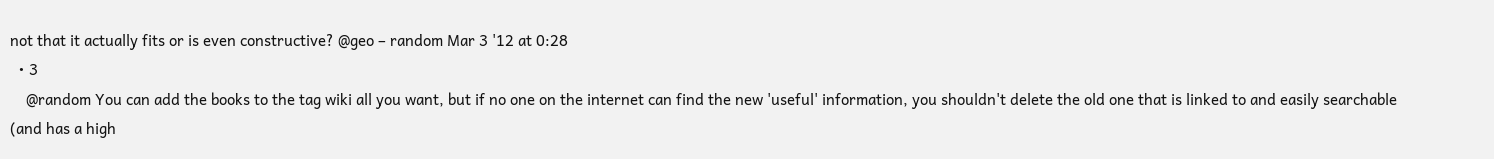not that it actually fits or is even constructive? @geo – random Mar 3 '12 at 0:28
  • 3
    @random You can add the books to the tag wiki all you want, but if no one on the internet can find the new 'useful' information, you shouldn't delete the old one that is linked to and easily searchable (and has a high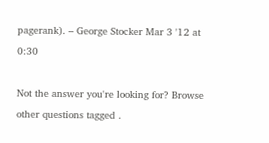pagerank). – George Stocker Mar 3 '12 at 0:30

Not the answer you're looking for? Browse other questions tagged .